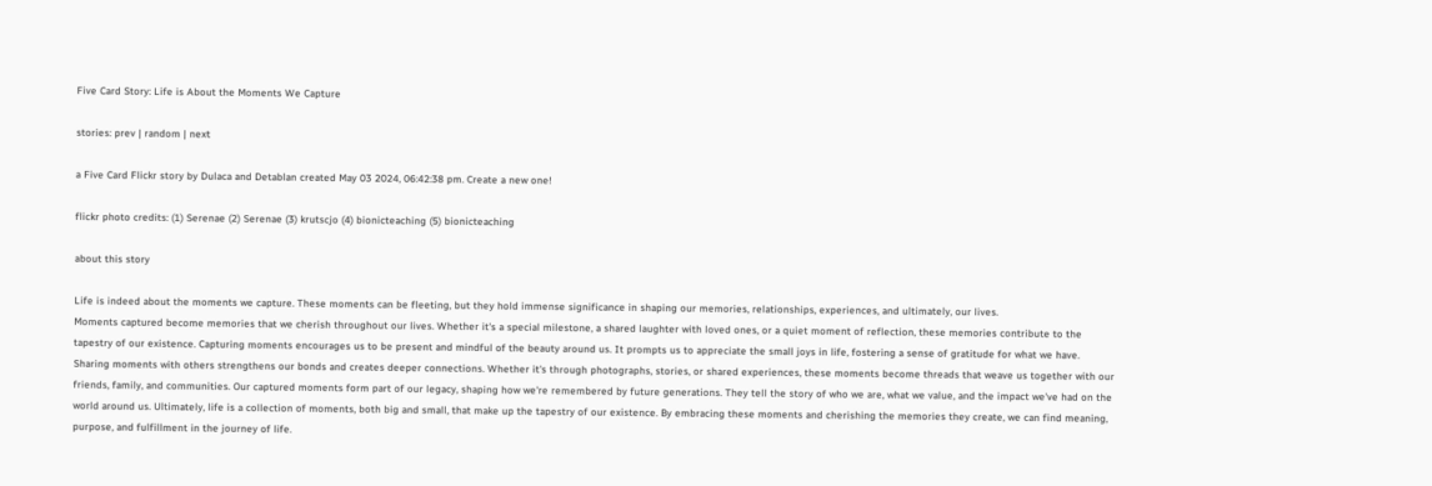Five Card Story: Life is About the Moments We Capture

stories: prev | random | next

a Five Card Flickr story by Dulaca and Detablan created May 03 2024, 06:42:38 pm. Create a new one!

flickr photo credits: (1) Serenae (2) Serenae (3) krutscjo (4) bionicteaching (5) bionicteaching

about this story

Life is indeed about the moments we capture. These moments can be fleeting, but they hold immense significance in shaping our memories, relationships, experiences, and ultimately, our lives.
Moments captured become memories that we cherish throughout our lives. Whether it's a special milestone, a shared laughter with loved ones, or a quiet moment of reflection, these memories contribute to the tapestry of our existence. Capturing moments encourages us to be present and mindful of the beauty around us. It prompts us to appreciate the small joys in life, fostering a sense of gratitude for what we have. Sharing moments with others strengthens our bonds and creates deeper connections. Whether it's through photographs, stories, or shared experiences, these moments become threads that weave us together with our friends, family, and communities. Our captured moments form part of our legacy, shaping how we're remembered by future generations. They tell the story of who we are, what we value, and the impact we've had on the world around us. Ultimately, life is a collection of moments, both big and small, that make up the tapestry of our existence. By embracing these moments and cherishing the memories they create, we can find meaning, purpose, and fulfillment in the journey of life.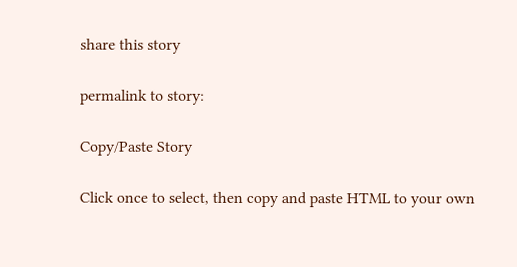share this story

permalink to story:

Copy/Paste Story

Click once to select, then copy and paste HTML to your own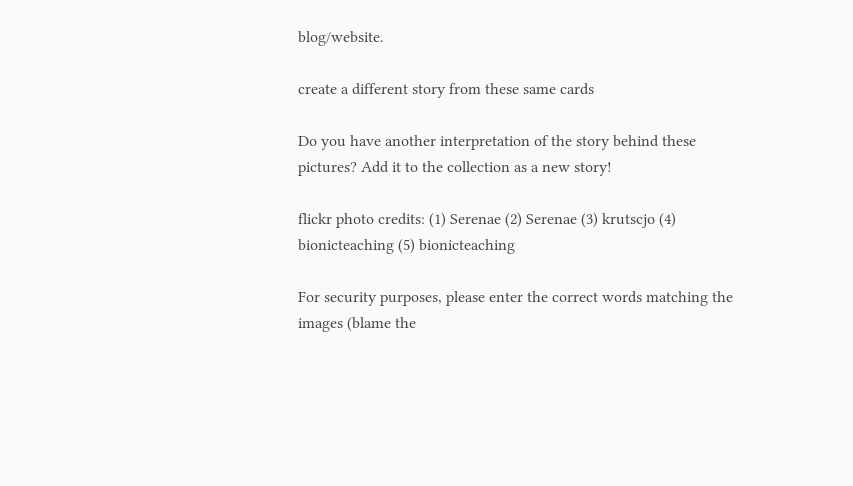blog/website.

create a different story from these same cards

Do you have another interpretation of the story behind these pictures? Add it to the collection as a new story!

flickr photo credits: (1) Serenae (2) Serenae (3) krutscjo (4) bionicteaching (5) bionicteaching

For security purposes, please enter the correct words matching the images (blame the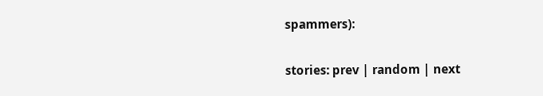spammers):

stories: prev | random | next